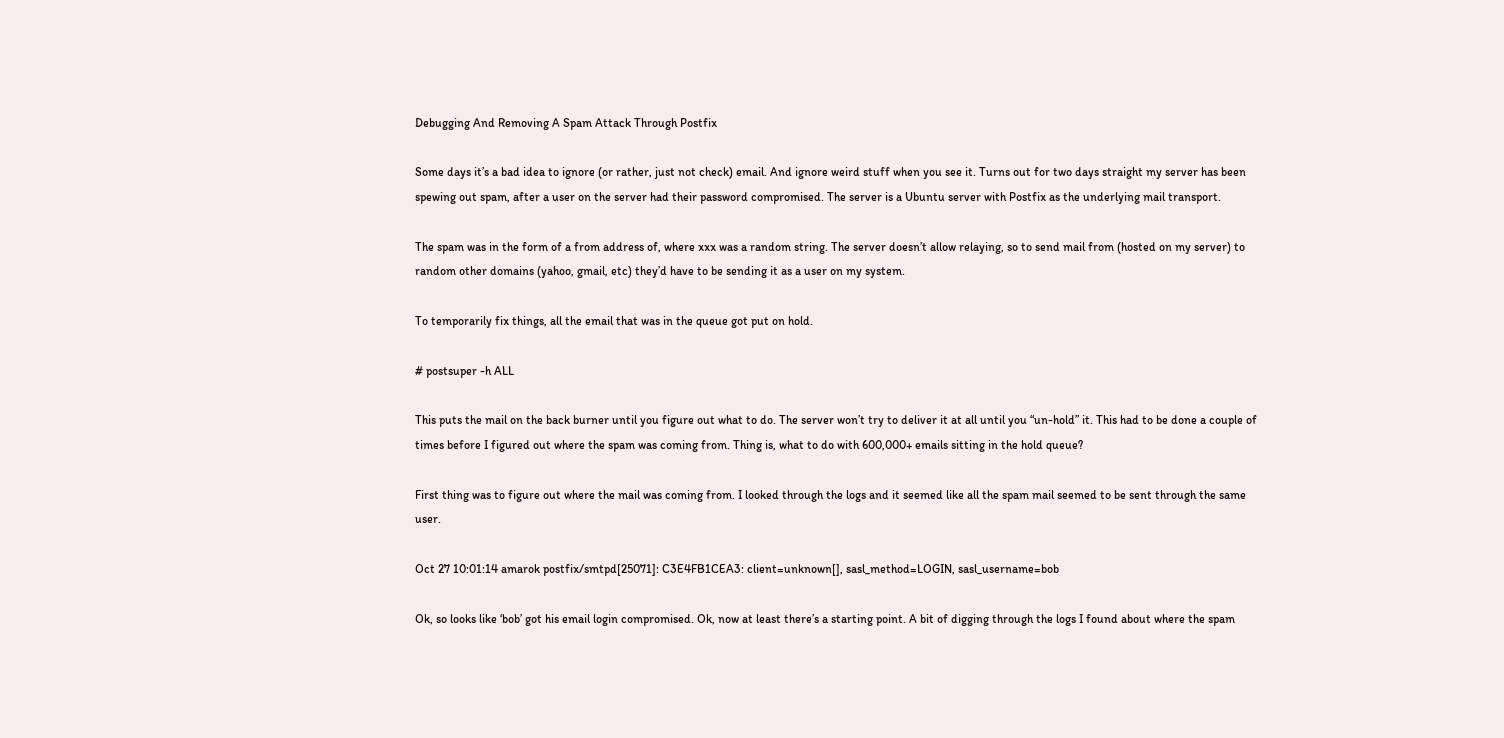Debugging And Removing A Spam Attack Through Postfix

Some days it’s a bad idea to ignore (or rather, just not check) email. And ignore weird stuff when you see it. Turns out for two days straight my server has been spewing out spam, after a user on the server had their password compromised. The server is a Ubuntu server with Postfix as the underlying mail transport.

The spam was in the form of a from address of, where xxx was a random string. The server doesn’t allow relaying, so to send mail from (hosted on my server) to random other domains (yahoo, gmail, etc) they’d have to be sending it as a user on my system.

To temporarily fix things, all the email that was in the queue got put on hold.

# postsuper -h ALL

This puts the mail on the back burner until you figure out what to do. The server won’t try to deliver it at all until you “un-hold” it. This had to be done a couple of times before I figured out where the spam was coming from. Thing is, what to do with 600,000+ emails sitting in the hold queue?

First thing was to figure out where the mail was coming from. I looked through the logs and it seemed like all the spam mail seemed to be sent through the same user.

Oct 27 10:01:14 amarok postfix/smtpd[25071]: C3E4FB1CEA3: client=unknown[], sasl_method=LOGIN, sasl_username=bob

Ok, so looks like ‘bob’ got his email login compromised. Ok, now at least there’s a starting point. A bit of digging through the logs I found about where the spam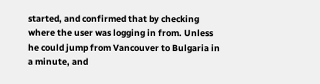started, and confirmed that by checking where the user was logging in from. Unless he could jump from Vancouver to Bulgaria in a minute, and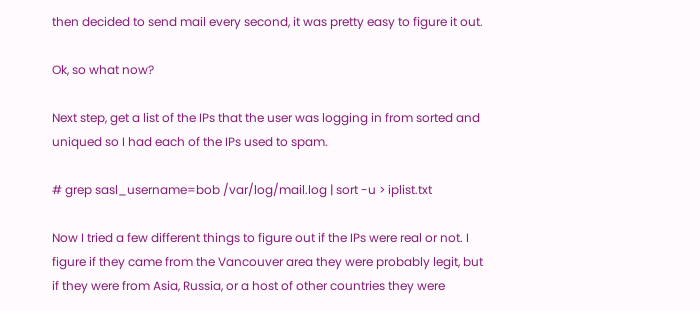then decided to send mail every second, it was pretty easy to figure it out.

Ok, so what now?

Next step, get a list of the IPs that the user was logging in from sorted and uniqued so I had each of the IPs used to spam.

# grep sasl_username=bob /var/log/mail.log | sort -u > iplist.txt

Now I tried a few different things to figure out if the IPs were real or not. I figure if they came from the Vancouver area they were probably legit, but if they were from Asia, Russia, or a host of other countries they were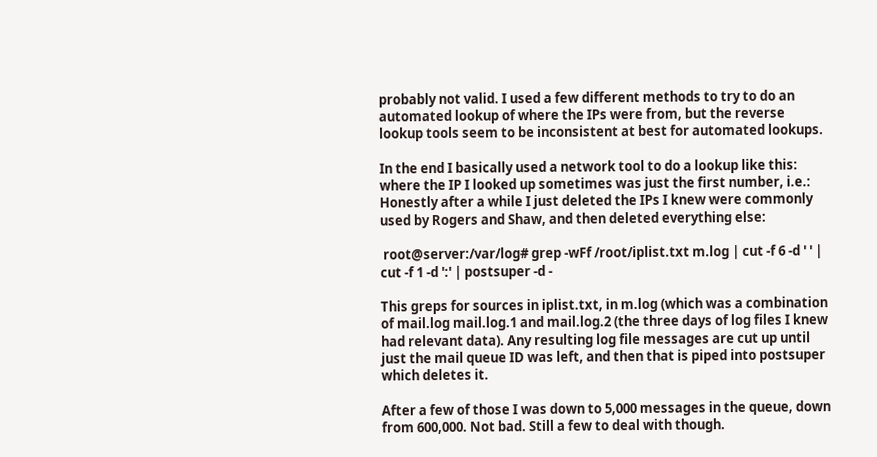probably not valid. I used a few different methods to try to do an automated lookup of where the IPs were from, but the reverse lookup tools seem to be inconsistent at best for automated lookups.

In the end I basically used a network tool to do a lookup like this: where the IP I looked up sometimes was just the first number, i.e.: Honestly after a while I just deleted the IPs I knew were commonly used by Rogers and Shaw, and then deleted everything else:

 root@server:/var/log# grep -wFf /root/iplist.txt m.log | cut -f 6 -d ' ' | cut -f 1 -d ':' | postsuper -d -

This greps for sources in iplist.txt, in m.log (which was a combination of mail.log mail.log.1 and mail.log.2 (the three days of log files I knew had relevant data). Any resulting log file messages are cut up until just the mail queue ID was left, and then that is piped into postsuper which deletes it.

After a few of those I was down to 5,000 messages in the queue, down from 600,000. Not bad. Still a few to deal with though.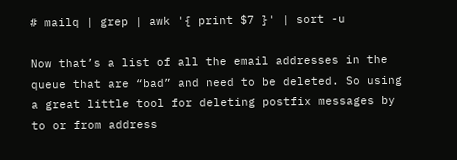# mailq | grep | awk '{ print $7 }' | sort -u

Now that’s a list of all the email addresses in the queue that are “bad” and need to be deleted. So using a great little tool for deleting postfix messages by to or from address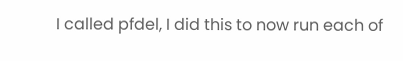I called pfdel, I did this to now run each of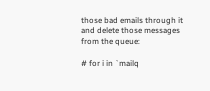those bad emails through it and delete those messages from the queue:

# for i in `mailq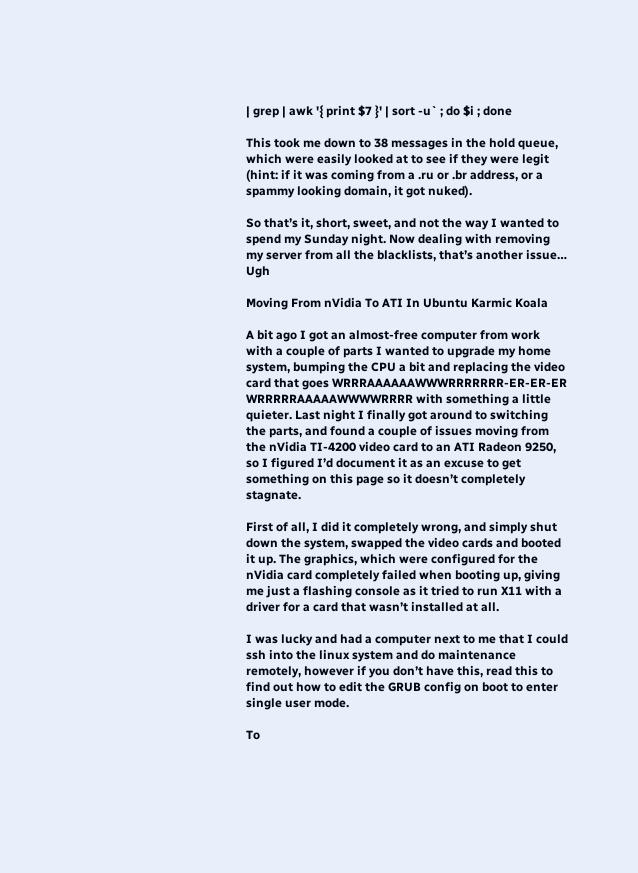| grep | awk '{ print $7 }' | sort -u` ; do $i ; done

This took me down to 38 messages in the hold queue, which were easily looked at to see if they were legit (hint: if it was coming from a .ru or .br address, or a spammy looking domain, it got nuked).

So that’s it, short, sweet, and not the way I wanted to spend my Sunday night. Now dealing with removing my server from all the blacklists, that’s another issue… Ugh

Moving From nVidia To ATI In Ubuntu Karmic Koala

A bit ago I got an almost-free computer from work with a couple of parts I wanted to upgrade my home system, bumping the CPU a bit and replacing the video card that goes WRRRAAAAAAWWWRRRRRRR-ER-ER-ER WRRRRRAAAAAWWWWRRRR with something a little quieter. Last night I finally got around to switching the parts, and found a couple of issues moving from the nVidia TI-4200 video card to an ATI Radeon 9250, so I figured I’d document it as an excuse to get something on this page so it doesn’t completely stagnate.

First of all, I did it completely wrong, and simply shut down the system, swapped the video cards and booted it up. The graphics, which were configured for the nVidia card completely failed when booting up, giving me just a flashing console as it tried to run X11 with a driver for a card that wasn’t installed at all.

I was lucky and had a computer next to me that I could ssh into the linux system and do maintenance remotely, however if you don’t have this, read this to find out how to edit the GRUB config on boot to enter single user mode.

To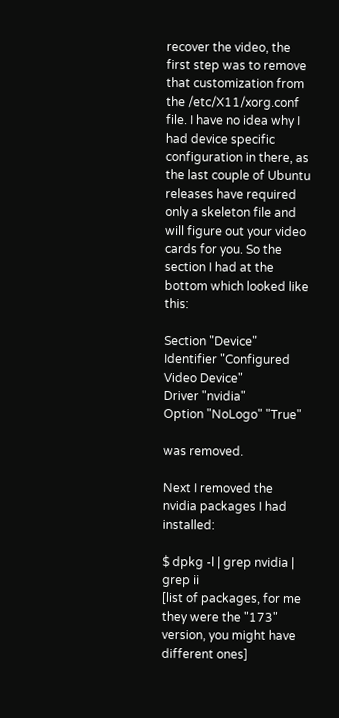recover the video, the first step was to remove that customization from the /etc/X11/xorg.conf file. I have no idea why I had device specific configuration in there, as the last couple of Ubuntu releases have required only a skeleton file and will figure out your video cards for you. So the section I had at the bottom which looked like this:

Section "Device"
Identifier "Configured Video Device"
Driver "nvidia"
Option "NoLogo" "True"

was removed.

Next I removed the nvidia packages I had installed:

$ dpkg -l | grep nvidia | grep ii
[list of packages, for me they were the "173" version, you might have different ones]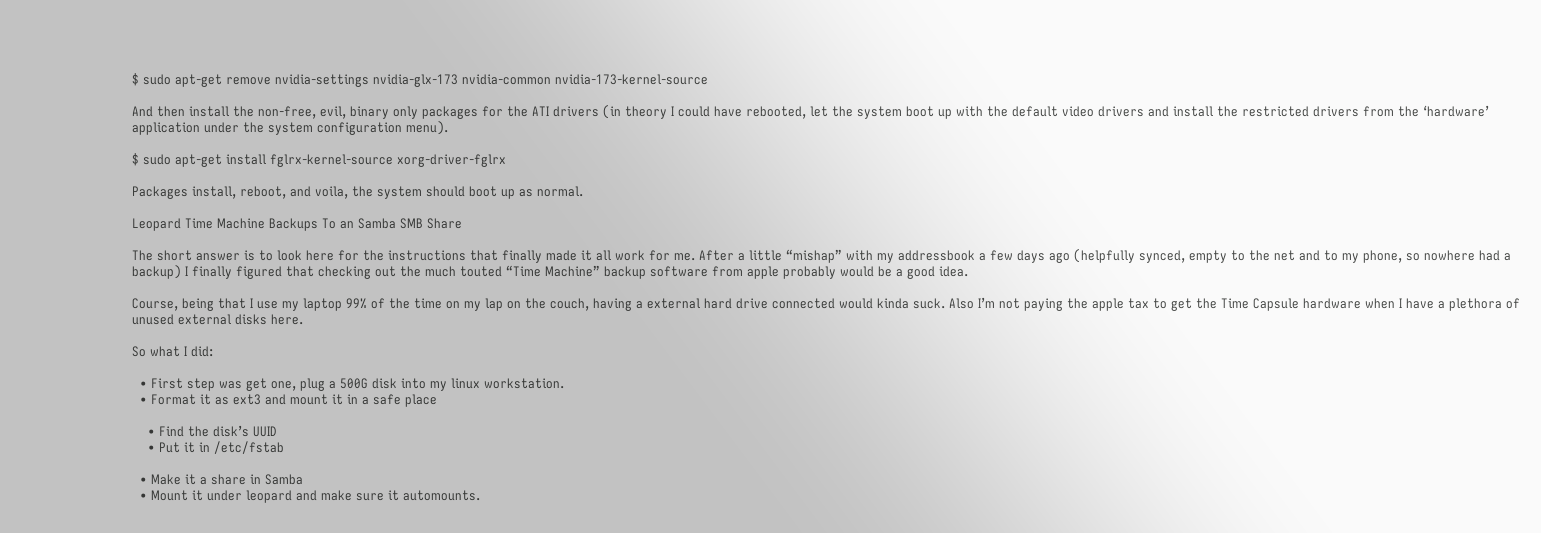$ sudo apt-get remove nvidia-settings nvidia-glx-173 nvidia-common nvidia-173-kernel-source

And then install the non-free, evil, binary only packages for the ATI drivers (in theory I could have rebooted, let the system boot up with the default video drivers and install the restricted drivers from the ‘hardware’ application under the system configuration menu).

$ sudo apt-get install fglrx-kernel-source xorg-driver-fglrx

Packages install, reboot, and voila, the system should boot up as normal.

Leopard Time Machine Backups To an Samba SMB Share

The short answer is to look here for the instructions that finally made it all work for me. After a little “mishap” with my addressbook a few days ago (helpfully synced, empty to the net and to my phone, so nowhere had a backup) I finally figured that checking out the much touted “Time Machine” backup software from apple probably would be a good idea.

Course, being that I use my laptop 99% of the time on my lap on the couch, having a external hard drive connected would kinda suck. Also I’m not paying the apple tax to get the Time Capsule hardware when I have a plethora of unused external disks here.

So what I did:

  • First step was get one, plug a 500G disk into my linux workstation.
  • Format it as ext3 and mount it in a safe place

    • Find the disk’s UUID
    • Put it in /etc/fstab

  • Make it a share in Samba
  • Mount it under leopard and make sure it automounts.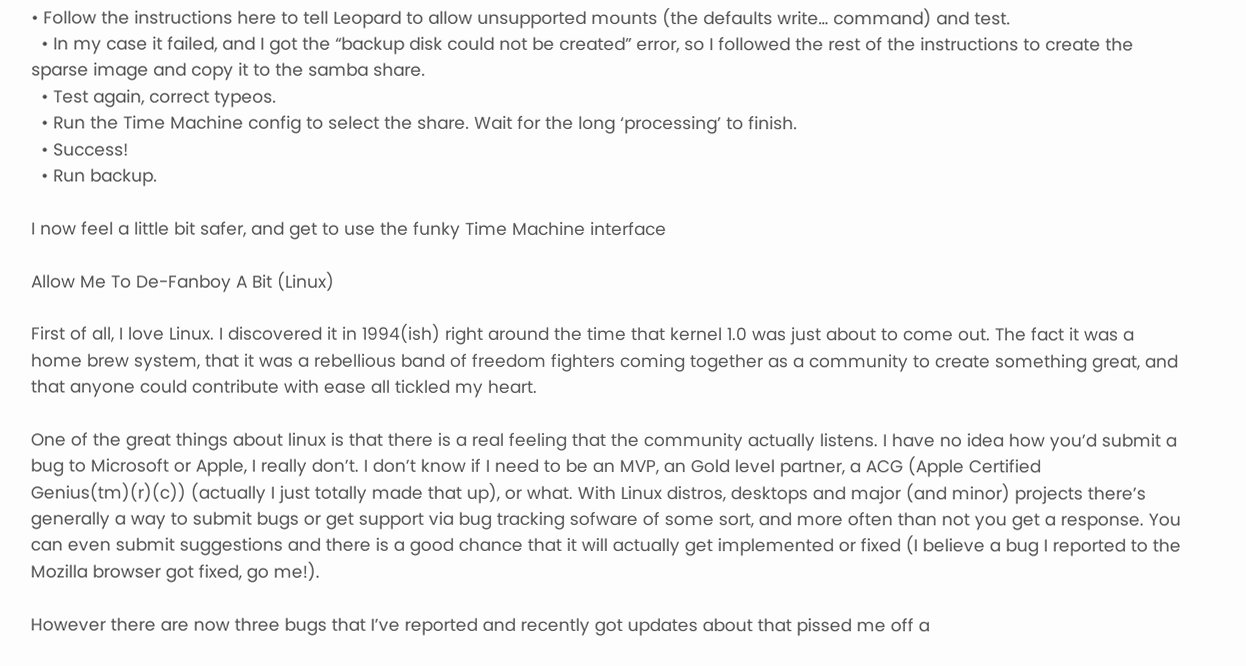• Follow the instructions here to tell Leopard to allow unsupported mounts (the defaults write… command) and test.
  • In my case it failed, and I got the “backup disk could not be created” error, so I followed the rest of the instructions to create the sparse image and copy it to the samba share.
  • Test again, correct typeos.
  • Run the Time Machine config to select the share. Wait for the long ‘processing’ to finish.
  • Success!
  • Run backup.

I now feel a little bit safer, and get to use the funky Time Machine interface

Allow Me To De-Fanboy A Bit (Linux)

First of all, I love Linux. I discovered it in 1994(ish) right around the time that kernel 1.0 was just about to come out. The fact it was a home brew system, that it was a rebellious band of freedom fighters coming together as a community to create something great, and that anyone could contribute with ease all tickled my heart.

One of the great things about linux is that there is a real feeling that the community actually listens. I have no idea how you’d submit a bug to Microsoft or Apple, I really don’t. I don’t know if I need to be an MVP, an Gold level partner, a ACG (Apple Certified Genius(tm)(r)(c)) (actually I just totally made that up), or what. With Linux distros, desktops and major (and minor) projects there’s generally a way to submit bugs or get support via bug tracking sofware of some sort, and more often than not you get a response. You can even submit suggestions and there is a good chance that it will actually get implemented or fixed (I believe a bug I reported to the Mozilla browser got fixed, go me!).

However there are now three bugs that I’ve reported and recently got updates about that pissed me off a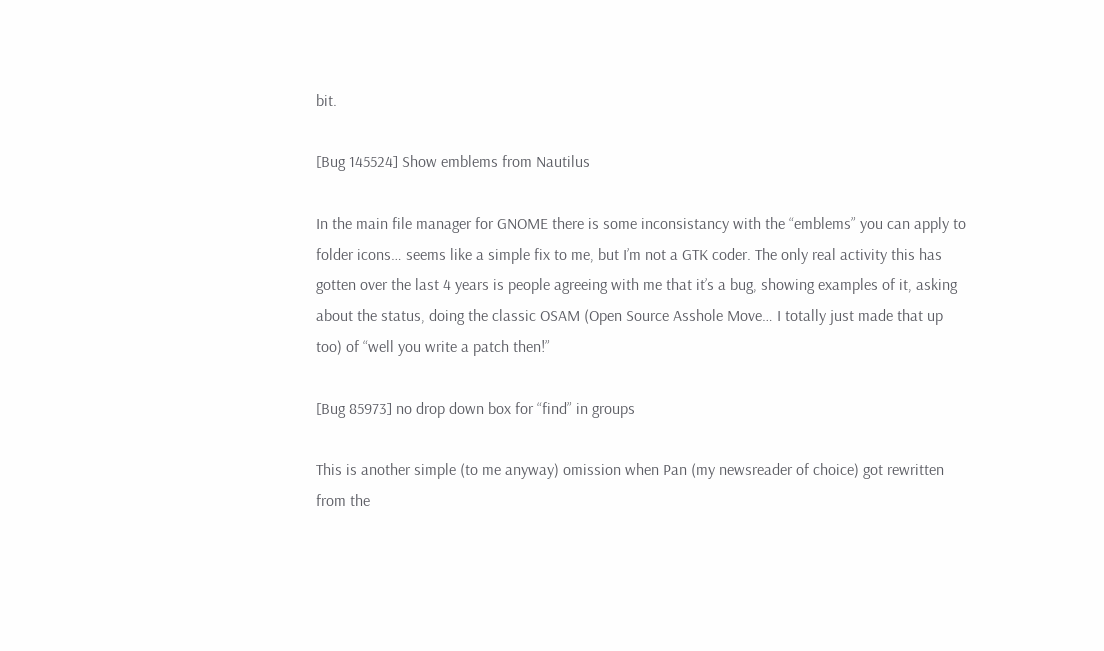bit.

[Bug 145524] Show emblems from Nautilus

In the main file manager for GNOME there is some inconsistancy with the “emblems” you can apply to folder icons… seems like a simple fix to me, but I’m not a GTK coder. The only real activity this has gotten over the last 4 years is people agreeing with me that it’s a bug, showing examples of it, asking about the status, doing the classic OSAM (Open Source Asshole Move… I totally just made that up too) of “well you write a patch then!”

[Bug 85973] no drop down box for “find” in groups

This is another simple (to me anyway) omission when Pan (my newsreader of choice) got rewritten from the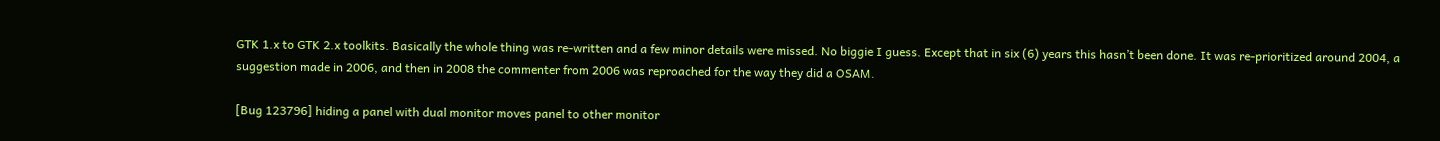GTK 1.x to GTK 2.x toolkits. Basically the whole thing was re-written and a few minor details were missed. No biggie I guess. Except that in six (6) years this hasn’t been done. It was re-prioritized around 2004, a suggestion made in 2006, and then in 2008 the commenter from 2006 was reproached for the way they did a OSAM.

[Bug 123796] hiding a panel with dual monitor moves panel to other monitor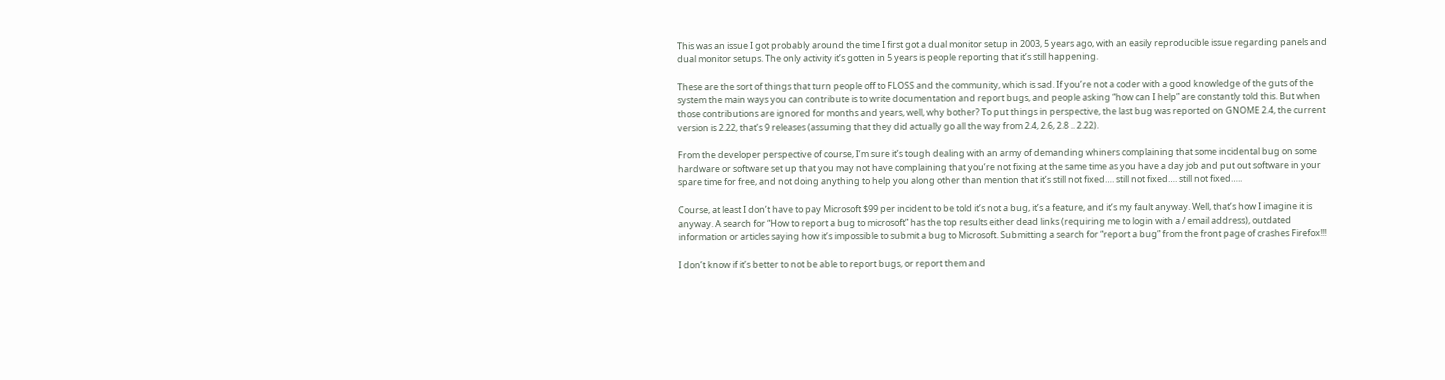This was an issue I got probably around the time I first got a dual monitor setup in 2003, 5 years ago, with an easily reproducible issue regarding panels and dual monitor setups. The only activity it’s gotten in 5 years is people reporting that it’s still happening.

These are the sort of things that turn people off to FLOSS and the community, which is sad. If you’re not a coder with a good knowledge of the guts of the system the main ways you can contribute is to write documentation and report bugs, and people asking “how can I help” are constantly told this. But when those contributions are ignored for months and years, well, why bother? To put things in perspective, the last bug was reported on GNOME 2.4, the current version is 2.22, that’s 9 releases (assuming that they did actually go all the way from 2.4, 2.6, 2.8 .. 2.22).

From the developer perspective of course, I’m sure it’s tough dealing with an army of demanding whiners complaining that some incidental bug on some hardware or software set up that you may not have complaining that you’re not fixing at the same time as you have a day job and put out software in your spare time for free, and not doing anything to help you along other than mention that it’s still not fixed…. still not fixed…. still not fixed…..

Course, at least I don’t have to pay Microsoft $99 per incident to be told it’s not a bug, it’s a feature, and it’s my fault anyway. Well, that’s how I imagine it is anyway. A search for “How to report a bug to microsoft” has the top results either dead links (requiring me to login with a / email address), outdated information or articles saying how it’s impossible to submit a bug to Microsoft. Submitting a search for “report a bug” from the front page of crashes Firefox!!!

I don’t know if it’s better to not be able to report bugs, or report them and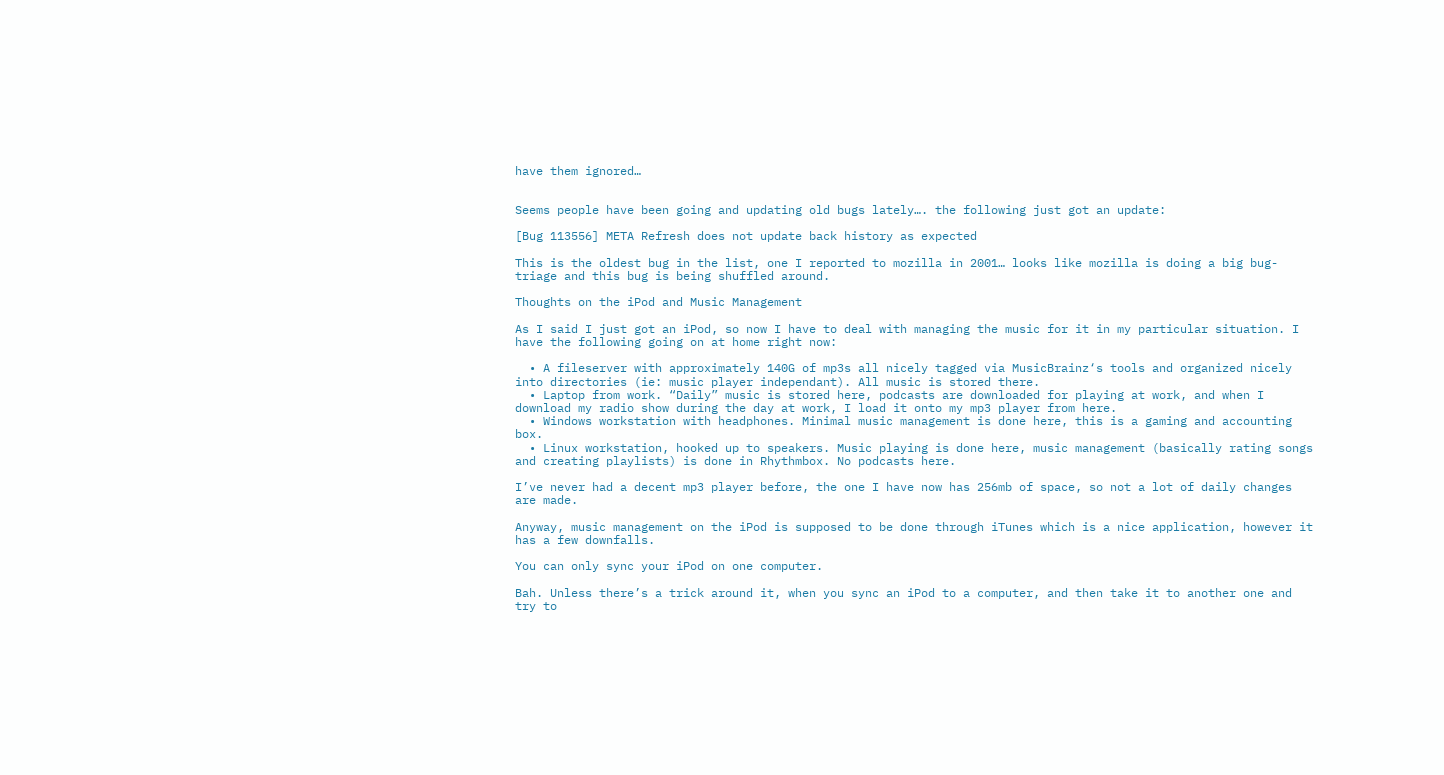have them ignored…


Seems people have been going and updating old bugs lately…. the following just got an update:

[Bug 113556] META Refresh does not update back history as expected

This is the oldest bug in the list, one I reported to mozilla in 2001… looks like mozilla is doing a big bug-triage and this bug is being shuffled around.

Thoughts on the iPod and Music Management

As I said I just got an iPod, so now I have to deal with managing the music for it in my particular situation. I have the following going on at home right now:

  • A fileserver with approximately 140G of mp3s all nicely tagged via MusicBrainz‘s tools and organized nicely into directories (ie: music player independant). All music is stored there.
  • Laptop from work. “Daily” music is stored here, podcasts are downloaded for playing at work, and when I download my radio show during the day at work, I load it onto my mp3 player from here.
  • Windows workstation with headphones. Minimal music management is done here, this is a gaming and accounting box.
  • Linux workstation, hooked up to speakers. Music playing is done here, music management (basically rating songs and creating playlists) is done in Rhythmbox. No podcasts here.

I’ve never had a decent mp3 player before, the one I have now has 256mb of space, so not a lot of daily changes are made.

Anyway, music management on the iPod is supposed to be done through iTunes which is a nice application, however it has a few downfalls.

You can only sync your iPod on one computer.

Bah. Unless there’s a trick around it, when you sync an iPod to a computer, and then take it to another one and try to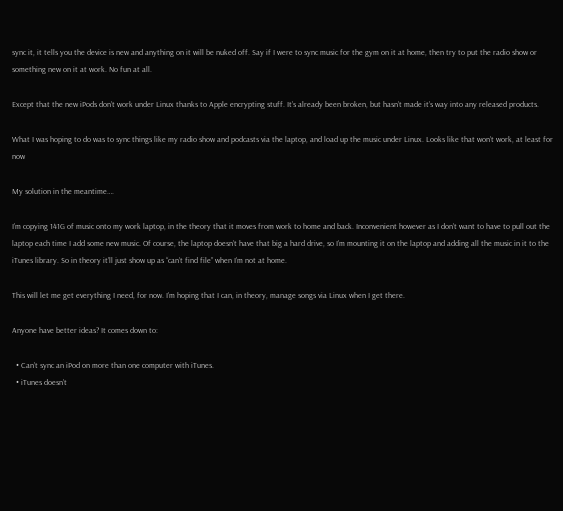sync it, it tells you the device is new and anything on it will be nuked off. Say if I were to sync music for the gym on it at home, then try to put the radio show or something new on it at work. No fun at all.

Except that the new iPods don’t work under Linux thanks to Apple encrypting stuff. It’s already been broken, but hasn’t made it’s way into any released products.

What I was hoping to do was to sync things like my radio show and podcasts via the laptop, and load up the music under Linux. Looks like that won’t work, at least for now

My solution in the meantime….

I’m copying 141G of music onto my work laptop, in the theory that it moves from work to home and back. Inconvenient however as I don’t want to have to pull out the laptop each time I add some new music. Of course, the laptop doesn’t have that big a hard drive, so I’m mounting it on the laptop and adding all the music in it to the iTunes library. So in theory it’ll just show up as “can’t find file” when I’m not at home.

This will let me get everything I need, for now. I’m hoping that I can, in theory, manage songs via Linux when I get there.

Anyone have better ideas? It comes down to:

  • Can’t sync an iPod on more than one computer with iTunes.
  • iTunes doesn’t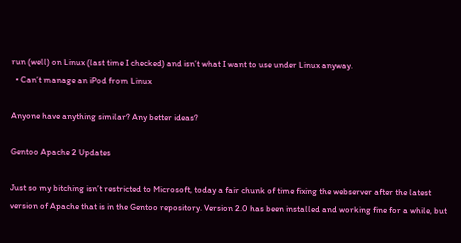run (well) on Linux (last time I checked) and isn’t what I want to use under Linux anyway.
  • Can’t manage an iPod from Linux

Anyone have anything similar? Any better ideas?

Gentoo Apache 2 Updates

Just so my bitching isn’t restricted to Microsoft, today a fair chunk of time fixing the webserver after the latest version of Apache that is in the Gentoo repository. Version 2.0 has been installed and working fine for a while, but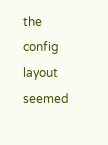the config layout seemed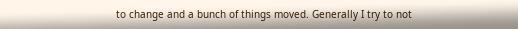to change and a bunch of things moved. Generally I try to not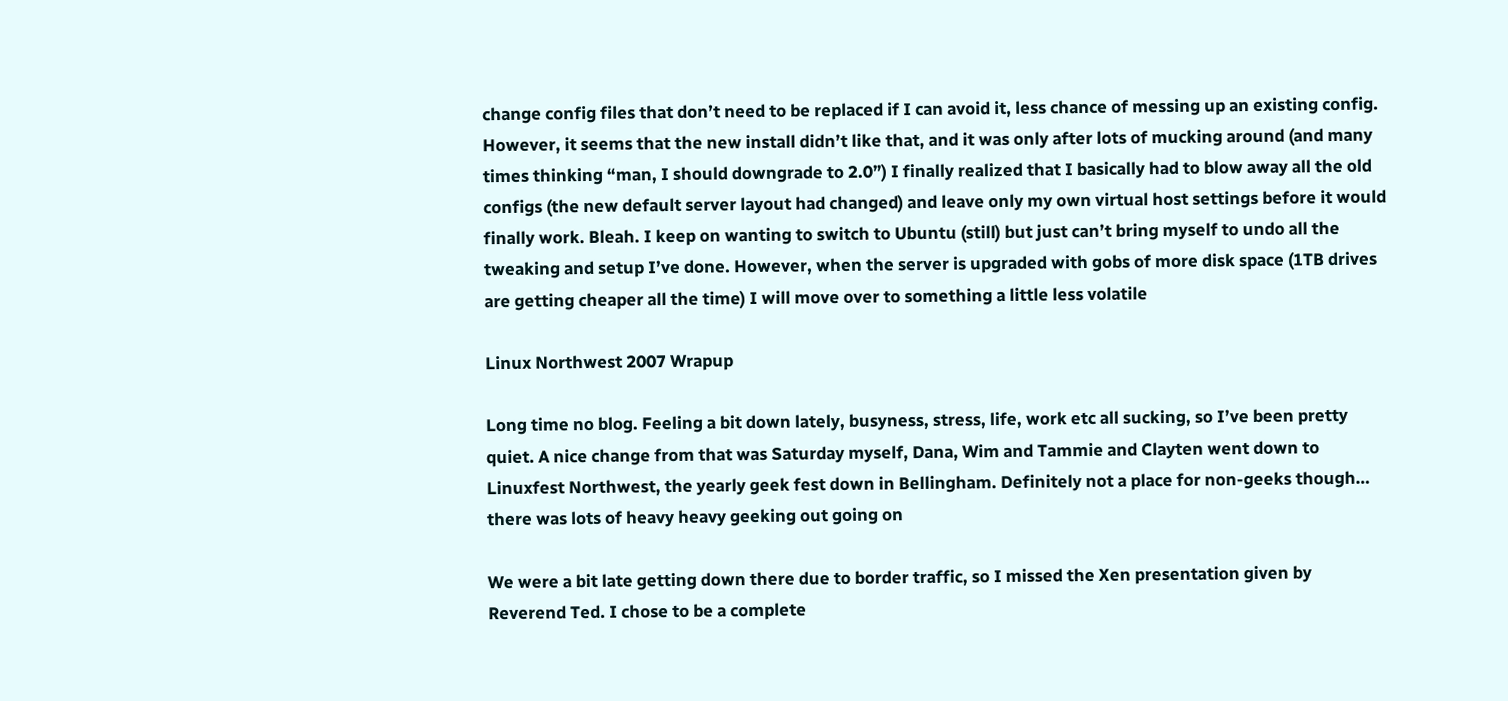change config files that don’t need to be replaced if I can avoid it, less chance of messing up an existing config. However, it seems that the new install didn’t like that, and it was only after lots of mucking around (and many times thinking “man, I should downgrade to 2.0”) I finally realized that I basically had to blow away all the old configs (the new default server layout had changed) and leave only my own virtual host settings before it would finally work. Bleah. I keep on wanting to switch to Ubuntu (still) but just can’t bring myself to undo all the tweaking and setup I’ve done. However, when the server is upgraded with gobs of more disk space (1TB drives are getting cheaper all the time) I will move over to something a little less volatile

Linux Northwest 2007 Wrapup

Long time no blog. Feeling a bit down lately, busyness, stress, life, work etc all sucking, so I’ve been pretty quiet. A nice change from that was Saturday myself, Dana, Wim and Tammie and Clayten went down to Linuxfest Northwest, the yearly geek fest down in Bellingham. Definitely not a place for non-geeks though… there was lots of heavy heavy geeking out going on

We were a bit late getting down there due to border traffic, so I missed the Xen presentation given by Reverend Ted. I chose to be a complete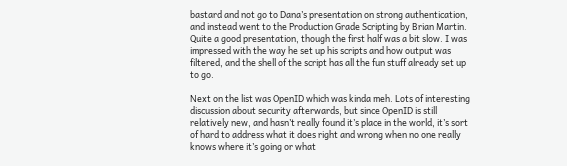bastard and not go to Dana’s presentation on strong authentication, and instead went to the Production Grade Scripting by Brian Martin. Quite a good presentation, though the first half was a bit slow. I was impressed with the way he set up his scripts and how output was filtered, and the shell of the script has all the fun stuff already set up to go.

Next on the list was OpenID which was kinda meh. Lots of interesting discussion about security afterwards, but since OpenID is still relatively new, and hasn’t really found it’s place in the world, it’s sort of hard to address what it does right and wrong when no one really knows where it’s going or what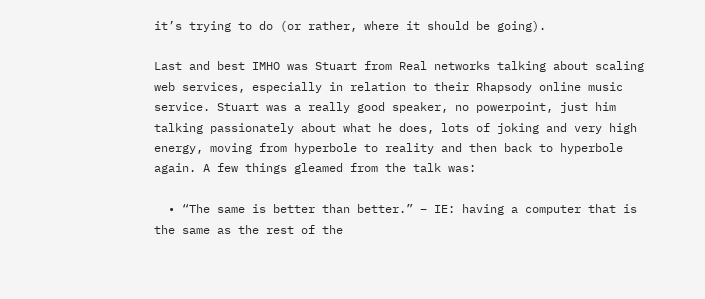it’s trying to do (or rather, where it should be going).

Last and best IMHO was Stuart from Real networks talking about scaling web services, especially in relation to their Rhapsody online music service. Stuart was a really good speaker, no powerpoint, just him talking passionately about what he does, lots of joking and very high energy, moving from hyperbole to reality and then back to hyperbole again. A few things gleamed from the talk was:

  • “The same is better than better.” – IE: having a computer that is the same as the rest of the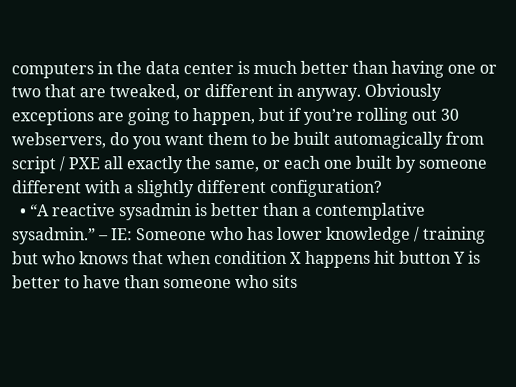computers in the data center is much better than having one or two that are tweaked, or different in anyway. Obviously exceptions are going to happen, but if you’re rolling out 30 webservers, do you want them to be built automagically from script / PXE all exactly the same, or each one built by someone different with a slightly different configuration?
  • “A reactive sysadmin is better than a contemplative sysadmin.” – IE: Someone who has lower knowledge / training but who knows that when condition X happens hit button Y is better to have than someone who sits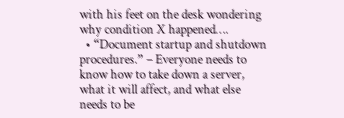with his feet on the desk wondering why condition X happened….
  • “Document startup and shutdown procedures.” – Everyone needs to know how to take down a server, what it will affect, and what else needs to be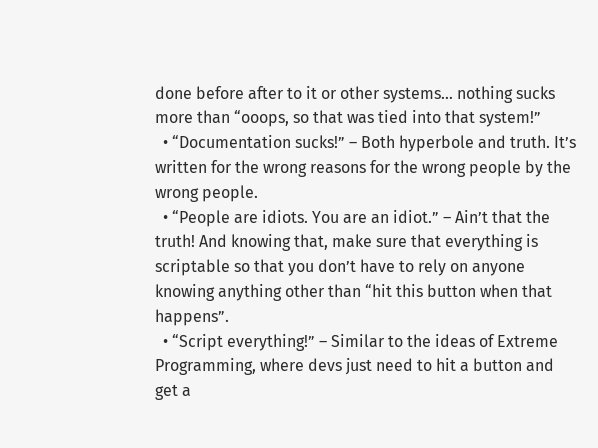done before after to it or other systems… nothing sucks more than “ooops, so that was tied into that system!”
  • “Documentation sucks!” – Both hyperbole and truth. It’s written for the wrong reasons for the wrong people by the wrong people.
  • “People are idiots. You are an idiot.” – Ain’t that the truth! And knowing that, make sure that everything is scriptable so that you don’t have to rely on anyone knowing anything other than “hit this button when that happens”.
  • “Script everything!” – Similar to the ideas of Extreme Programming, where devs just need to hit a button and get a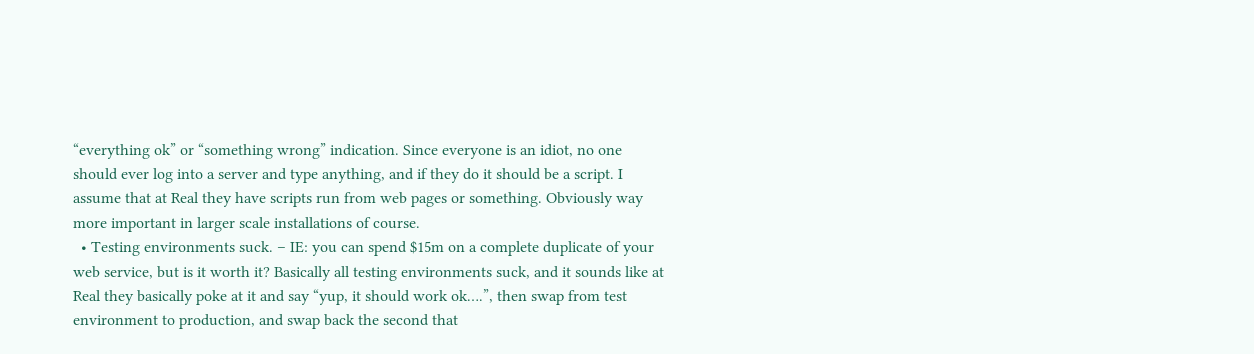“everything ok” or “something wrong” indication. Since everyone is an idiot, no one should ever log into a server and type anything, and if they do it should be a script. I assume that at Real they have scripts run from web pages or something. Obviously way more important in larger scale installations of course.
  • Testing environments suck. – IE: you can spend $15m on a complete duplicate of your web service, but is it worth it? Basically all testing environments suck, and it sounds like at Real they basically poke at it and say “yup, it should work ok….”, then swap from test environment to production, and swap back the second that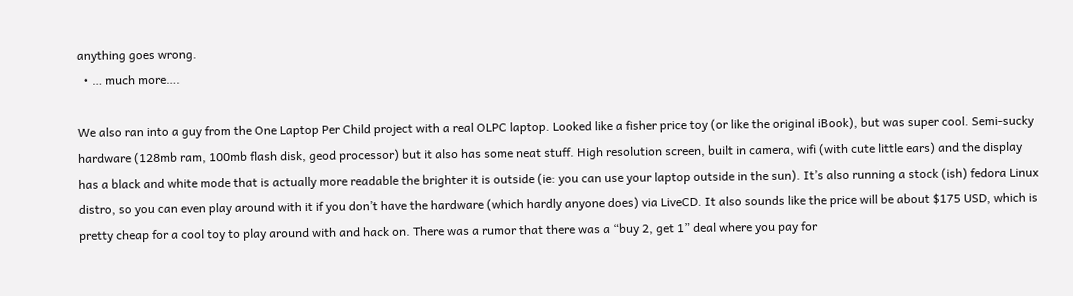anything goes wrong.
  • … much more….

We also ran into a guy from the One Laptop Per Child project with a real OLPC laptop. Looked like a fisher price toy (or like the original iBook), but was super cool. Semi-sucky hardware (128mb ram, 100mb flash disk, geod processor) but it also has some neat stuff. High resolution screen, built in camera, wifi (with cute little ears) and the display has a black and white mode that is actually more readable the brighter it is outside (ie: you can use your laptop outside in the sun). It’s also running a stock (ish) fedora Linux distro, so you can even play around with it if you don’t have the hardware (which hardly anyone does) via LiveCD. It also sounds like the price will be about $175 USD, which is pretty cheap for a cool toy to play around with and hack on. There was a rumor that there was a “buy 2, get 1” deal where you pay for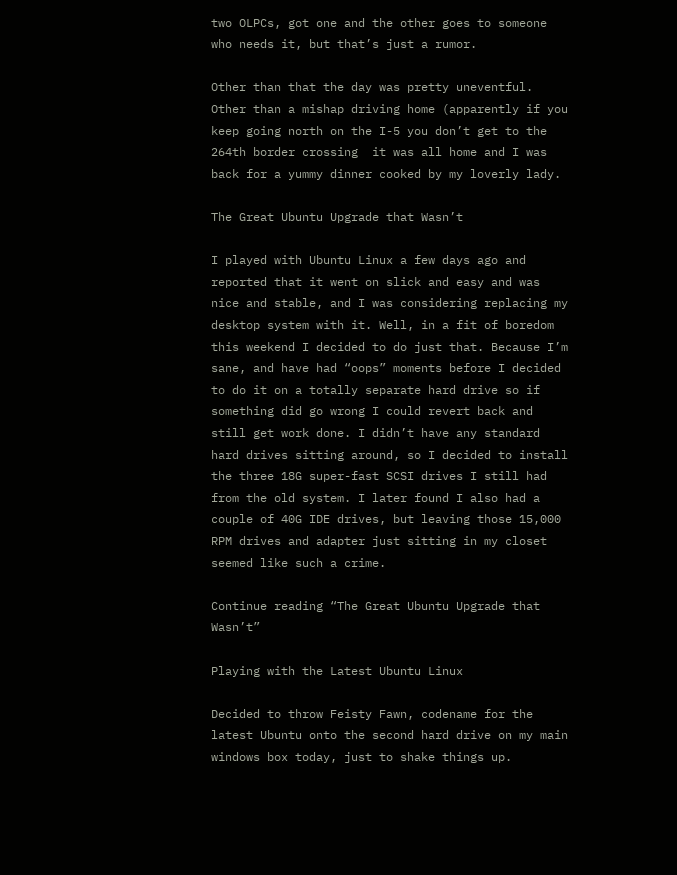two OLPCs, got one and the other goes to someone who needs it, but that’s just a rumor.

Other than that the day was pretty uneventful. Other than a mishap driving home (apparently if you keep going north on the I-5 you don’t get to the 264th border crossing  it was all home and I was back for a yummy dinner cooked by my loverly lady.

The Great Ubuntu Upgrade that Wasn’t

I played with Ubuntu Linux a few days ago and reported that it went on slick and easy and was nice and stable, and I was considering replacing my desktop system with it. Well, in a fit of boredom this weekend I decided to do just that. Because I’m sane, and have had “oops” moments before I decided to do it on a totally separate hard drive so if something did go wrong I could revert back and still get work done. I didn’t have any standard hard drives sitting around, so I decided to install the three 18G super-fast SCSI drives I still had from the old system. I later found I also had a couple of 40G IDE drives, but leaving those 15,000 RPM drives and adapter just sitting in my closet seemed like such a crime.

Continue reading “The Great Ubuntu Upgrade that Wasn’t”

Playing with the Latest Ubuntu Linux

Decided to throw Feisty Fawn, codename for the latest Ubuntu onto the second hard drive on my main windows box today, just to shake things up.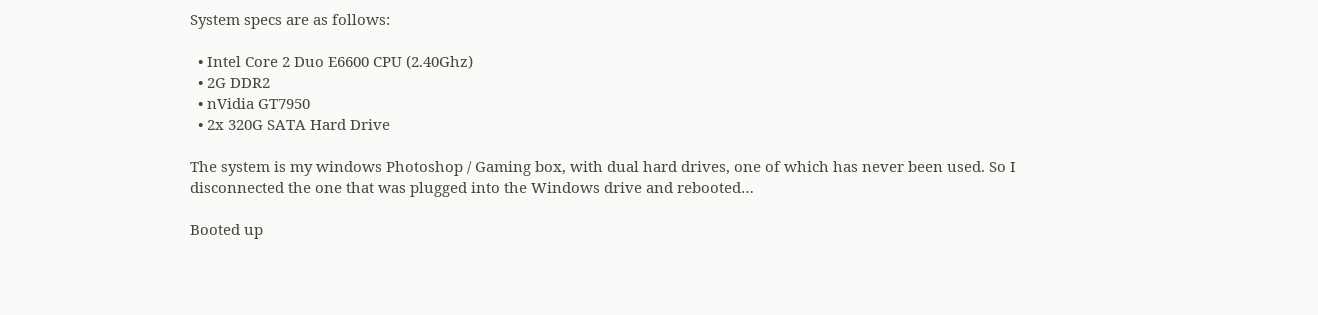System specs are as follows:

  • Intel Core 2 Duo E6600 CPU (2.40Ghz)
  • 2G DDR2
  • nVidia GT7950
  • 2x 320G SATA Hard Drive

The system is my windows Photoshop / Gaming box, with dual hard drives, one of which has never been used. So I disconnected the one that was plugged into the Windows drive and rebooted…

Booted up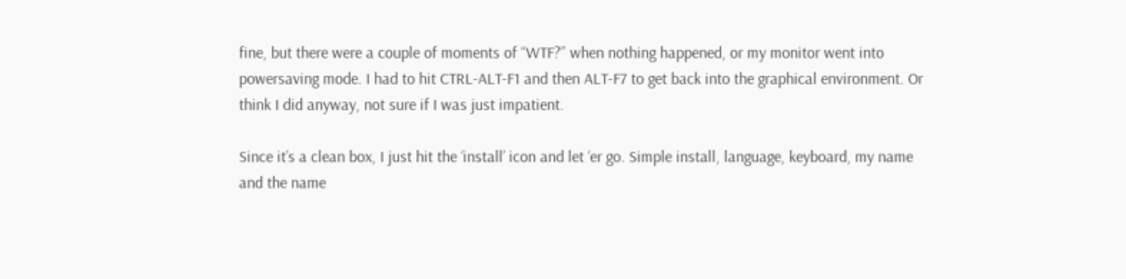fine, but there were a couple of moments of “WTF?” when nothing happened, or my monitor went into powersaving mode. I had to hit CTRL-ALT-F1 and then ALT-F7 to get back into the graphical environment. Or think I did anyway, not sure if I was just impatient.

Since it’s a clean box, I just hit the ‘install’ icon and let ‘er go. Simple install, language, keyboard, my name and the name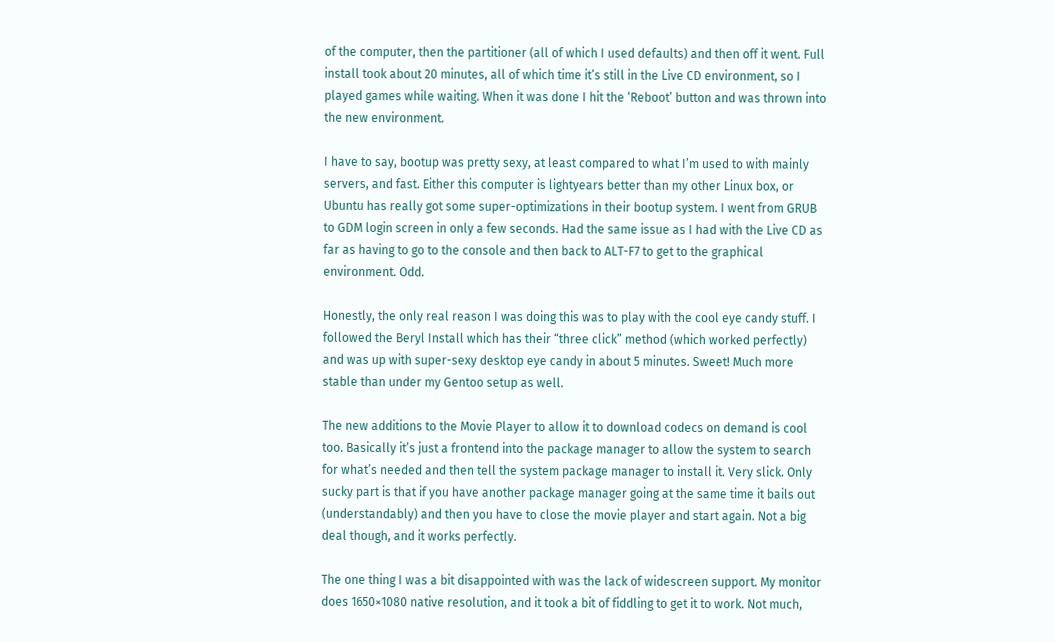of the computer, then the partitioner (all of which I used defaults) and then off it went. Full install took about 20 minutes, all of which time it’s still in the Live CD environment, so I played games while waiting. When it was done I hit the ‘Reboot’ button and was thrown into the new environment.

I have to say, bootup was pretty sexy, at least compared to what I’m used to with mainly servers, and fast. Either this computer is lightyears better than my other Linux box, or Ubuntu has really got some super-optimizations in their bootup system. I went from GRUB to GDM login screen in only a few seconds. Had the same issue as I had with the Live CD as far as having to go to the console and then back to ALT-F7 to get to the graphical environment. Odd.

Honestly, the only real reason I was doing this was to play with the cool eye candy stuff. I followed the Beryl Install which has their “three click” method (which worked perfectly) and was up with super-sexy desktop eye candy in about 5 minutes. Sweet! Much more stable than under my Gentoo setup as well.

The new additions to the Movie Player to allow it to download codecs on demand is cool too. Basically it’s just a frontend into the package manager to allow the system to search for what’s needed and then tell the system package manager to install it. Very slick. Only sucky part is that if you have another package manager going at the same time it bails out (understandably) and then you have to close the movie player and start again. Not a big deal though, and it works perfectly.

The one thing I was a bit disappointed with was the lack of widescreen support. My monitor does 1650×1080 native resolution, and it took a bit of fiddling to get it to work. Not much,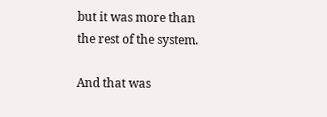but it was more than the rest of the system.

And that was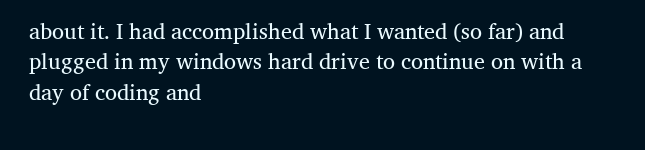about it. I had accomplished what I wanted (so far) and plugged in my windows hard drive to continue on with a day of coding and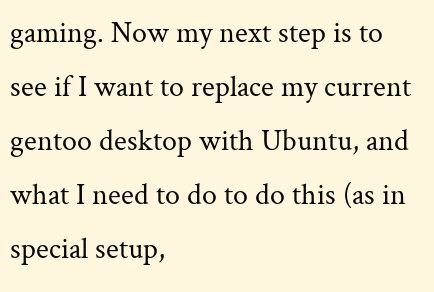gaming. Now my next step is to see if I want to replace my current gentoo desktop with Ubuntu, and what I need to do to do this (as in special setup,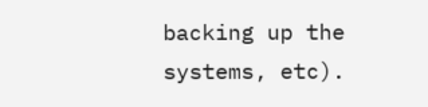backing up the systems, etc).